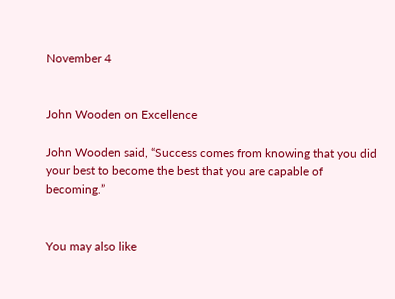November 4


John Wooden on Excellence

John Wooden said, “Success comes from knowing that you did your best to become the best that you are capable of becoming.”


You may also like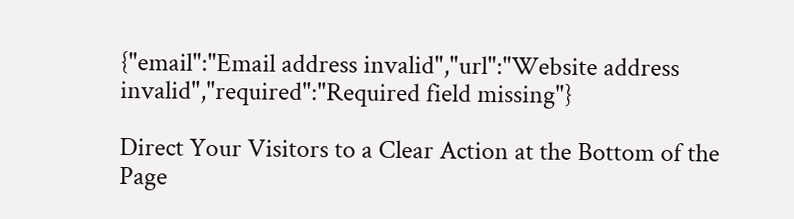{"email":"Email address invalid","url":"Website address invalid","required":"Required field missing"}

Direct Your Visitors to a Clear Action at the Bottom of the Page